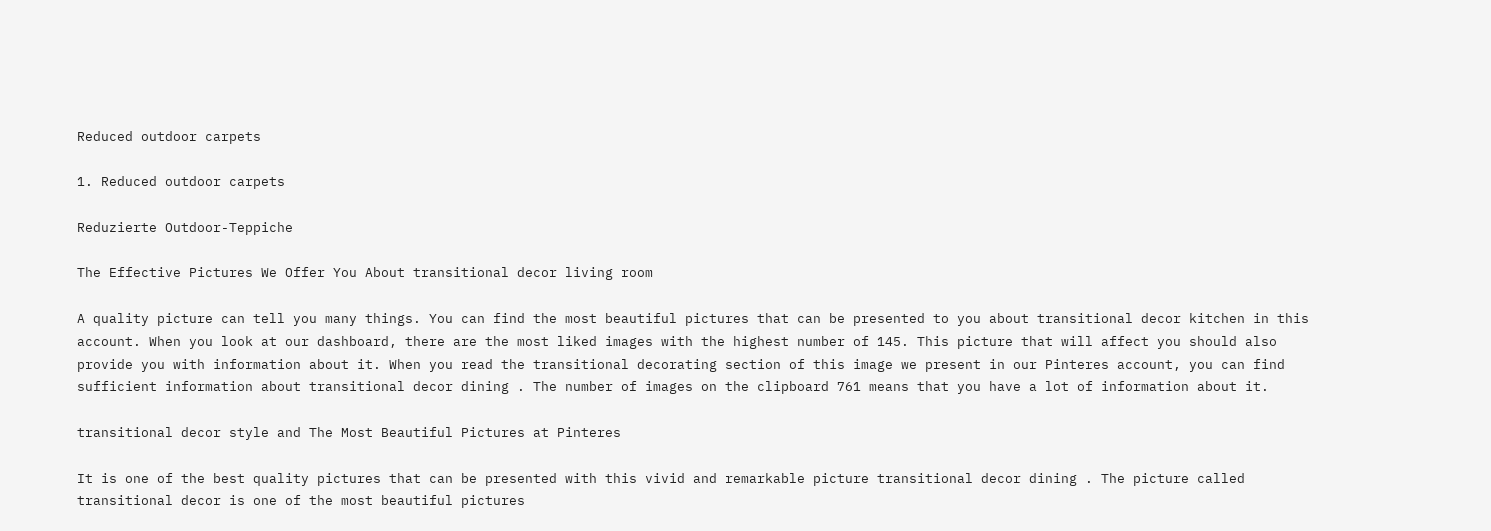Reduced outdoor carpets

1. Reduced outdoor carpets

Reduzierte Outdoor-Teppiche

The Effective Pictures We Offer You About transitional decor living room

A quality picture can tell you many things. You can find the most beautiful pictures that can be presented to you about transitional decor kitchen in this account. When you look at our dashboard, there are the most liked images with the highest number of 145. This picture that will affect you should also provide you with information about it. When you read the transitional decorating section of this image we present in our Pinteres account, you can find sufficient information about transitional decor dining . The number of images on the clipboard 761 means that you have a lot of information about it.

transitional decor style and The Most Beautiful Pictures at Pinteres

It is one of the best quality pictures that can be presented with this vivid and remarkable picture transitional decor dining . The picture called transitional decor is one of the most beautiful pictures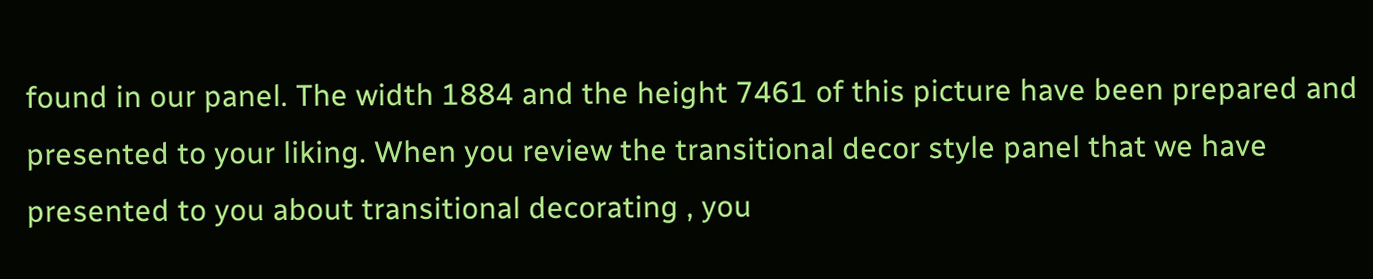found in our panel. The width 1884 and the height 7461 of this picture have been prepared and presented to your liking. When you review the transitional decor style panel that we have presented to you about transitional decorating , you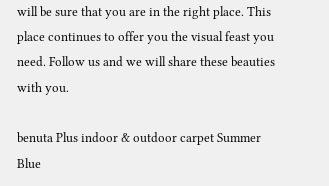will be sure that you are in the right place. This place continues to offer you the visual feast you need. Follow us and we will share these beauties with you.

benuta Plus indoor & outdoor carpet Summer Blue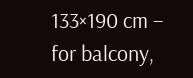133×190 cm – for balcony,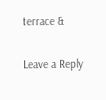terrace &

Leave a Reply